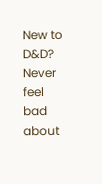New to D&D? Never feel bad about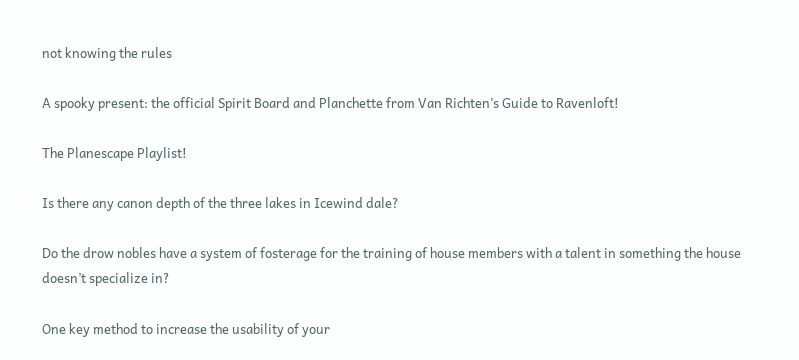not knowing the rules

A spooky present: the official Spirit Board and Planchette from Van Richten’s Guide to Ravenloft!

The Planescape Playlist!

Is there any canon depth of the three lakes in Icewind dale?

Do the drow nobles have a system of fosterage for the training of house members with a talent in something the house doesn’t specialize in?

One key method to increase the usability of your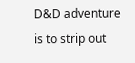D&D adventure is to strip out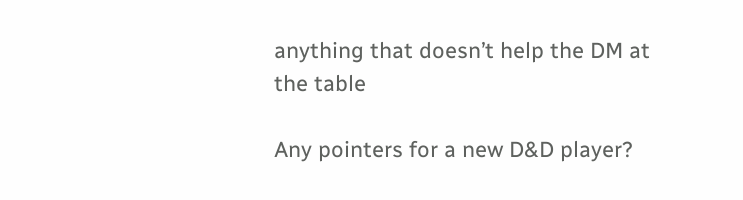anything that doesn’t help the DM at the table

Any pointers for a new D&D player?